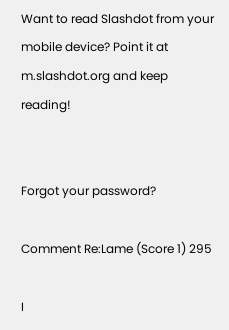Want to read Slashdot from your mobile device? Point it at m.slashdot.org and keep reading!


Forgot your password?

Comment Re:Lame (Score 1) 295

I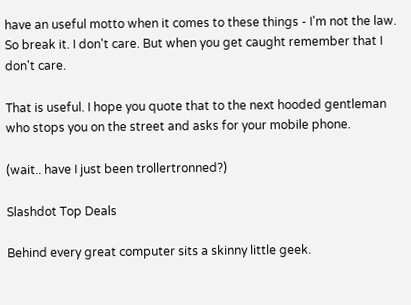have an useful motto when it comes to these things - I'm not the law. So break it. I don't care. But when you get caught remember that I don't care.

That is useful. I hope you quote that to the next hooded gentleman who stops you on the street and asks for your mobile phone.

(wait.. have I just been trollertronned?)

Slashdot Top Deals

Behind every great computer sits a skinny little geek.